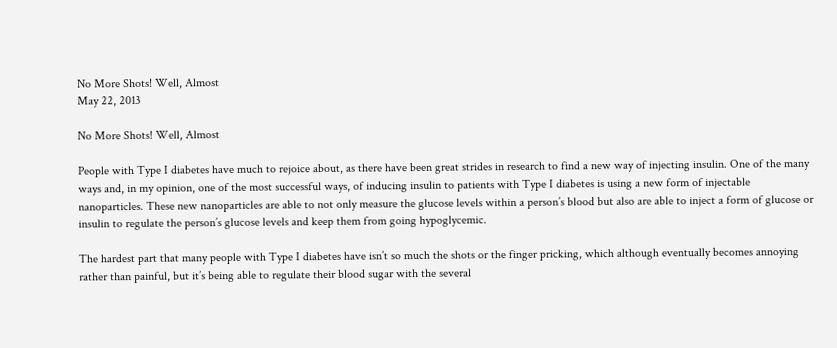No More Shots! Well, Almost
May 22, 2013

No More Shots! Well, Almost

People with Type I diabetes have much to rejoice about, as there have been great strides in research to find a new way of injecting insulin. One of the many ways and, in my opinion, one of the most successful ways, of inducing insulin to patients with Type I diabetes is using a new form of injectable nanoparticles. These new nanoparticles are able to not only measure the glucose levels within a person’s blood but also are able to inject a form of glucose or insulin to regulate the person’s glucose levels and keep them from going hypoglycemic.

The hardest part that many people with Type I diabetes have isn’t so much the shots or the finger pricking, which although eventually becomes annoying rather than painful, but it’s being able to regulate their blood sugar with the several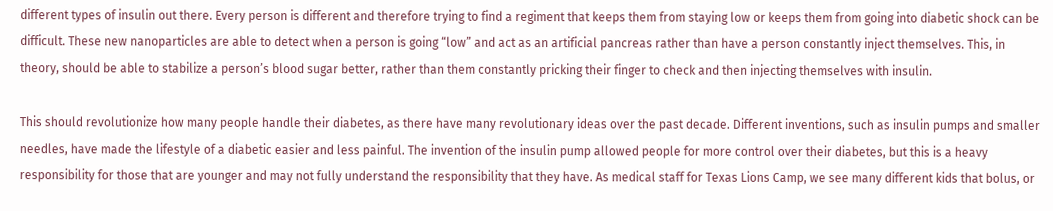different types of insulin out there. Every person is different and therefore trying to find a regiment that keeps them from staying low or keeps them from going into diabetic shock can be difficult. These new nanoparticles are able to detect when a person is going “low” and act as an artificial pancreas rather than have a person constantly inject themselves. This, in theory, should be able to stabilize a person’s blood sugar better, rather than them constantly pricking their finger to check and then injecting themselves with insulin.

This should revolutionize how many people handle their diabetes, as there have many revolutionary ideas over the past decade. Different inventions, such as insulin pumps and smaller needles, have made the lifestyle of a diabetic easier and less painful. The invention of the insulin pump allowed people for more control over their diabetes, but this is a heavy responsibility for those that are younger and may not fully understand the responsibility that they have. As medical staff for Texas Lions Camp, we see many different kids that bolus, or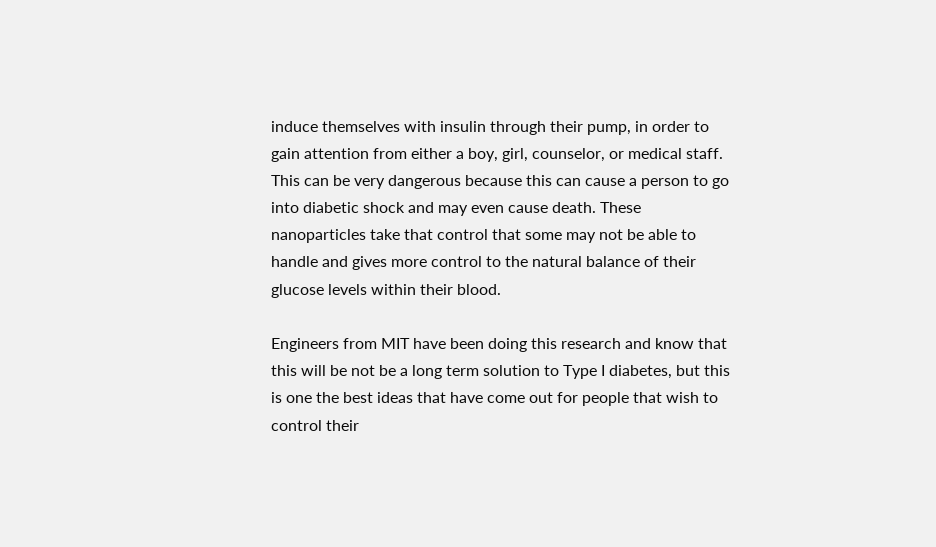induce themselves with insulin through their pump, in order to gain attention from either a boy, girl, counselor, or medical staff. This can be very dangerous because this can cause a person to go into diabetic shock and may even cause death. These nanoparticles take that control that some may not be able to handle and gives more control to the natural balance of their glucose levels within their blood.

Engineers from MIT have been doing this research and know that this will be not be a long term solution to Type I diabetes, but this is one the best ideas that have come out for people that wish to control their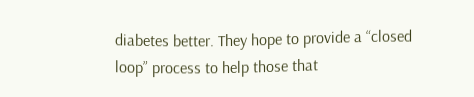diabetes better. They hope to provide a “closed loop” process to help those that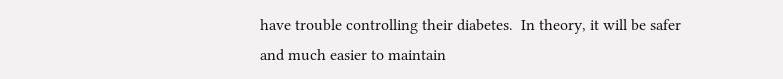have trouble controlling their diabetes.  In theory, it will be safer and much easier to maintain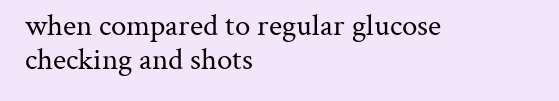when compared to regular glucose checking and shots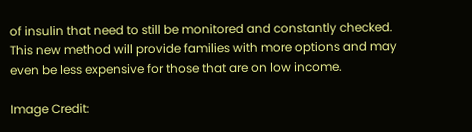of insulin that need to still be monitored and constantly checked. This new method will provide families with more options and may even be less expensive for those that are on low income.

Image Credit: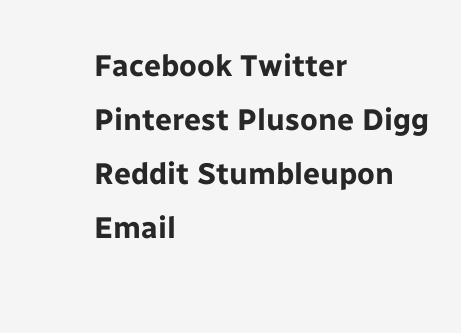Facebook Twitter Pinterest Plusone Digg Reddit Stumbleupon Email